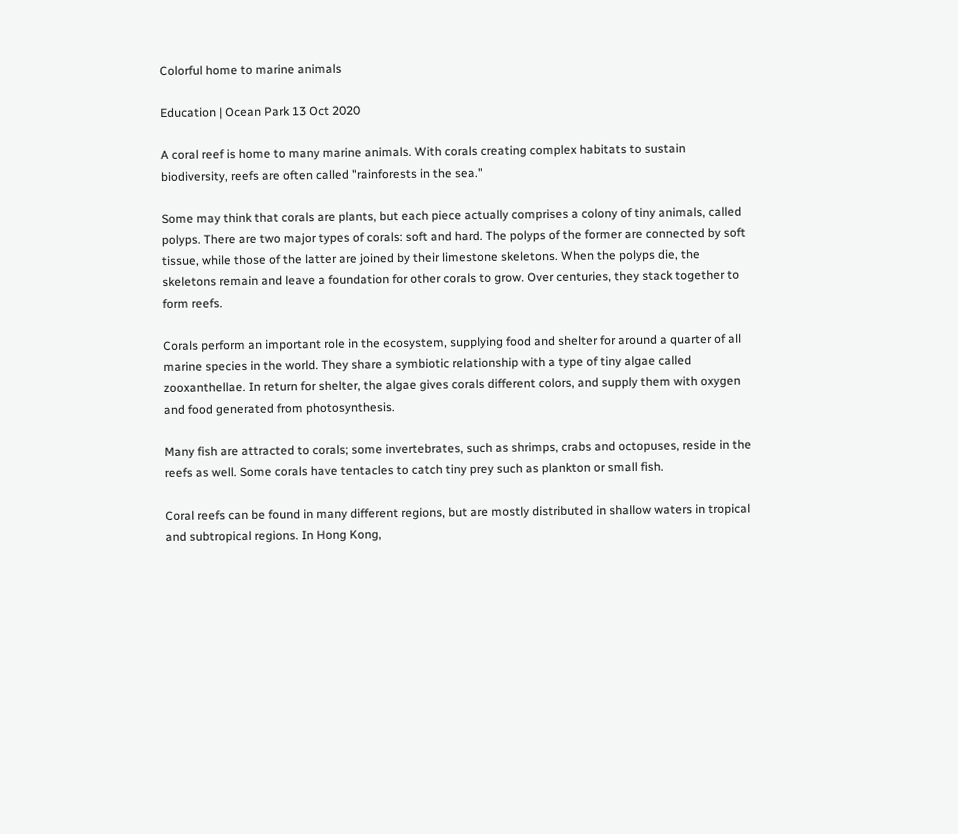Colorful home to marine animals

Education | Ocean Park 13 Oct 2020

A coral reef is home to many marine animals. With corals creating complex habitats to sustain biodiversity, reefs are often called "rainforests in the sea."

Some may think that corals are plants, but each piece actually comprises a colony of tiny animals, called polyps. There are two major types of corals: soft and hard. The polyps of the former are connected by soft tissue, while those of the latter are joined by their limestone skeletons. When the polyps die, the skeletons remain and leave a foundation for other corals to grow. Over centuries, they stack together to form reefs.

Corals perform an important role in the ecosystem, supplying food and shelter for around a quarter of all marine species in the world. They share a symbiotic relationship with a type of tiny algae called zooxanthellae. In return for shelter, the algae gives corals different colors, and supply them with oxygen and food generated from photosynthesis.

Many fish are attracted to corals; some invertebrates, such as shrimps, crabs and octopuses, reside in the reefs as well. Some corals have tentacles to catch tiny prey such as plankton or small fish.

Coral reefs can be found in many different regions, but are mostly distributed in shallow waters in tropical and subtropical regions. In Hong Kong,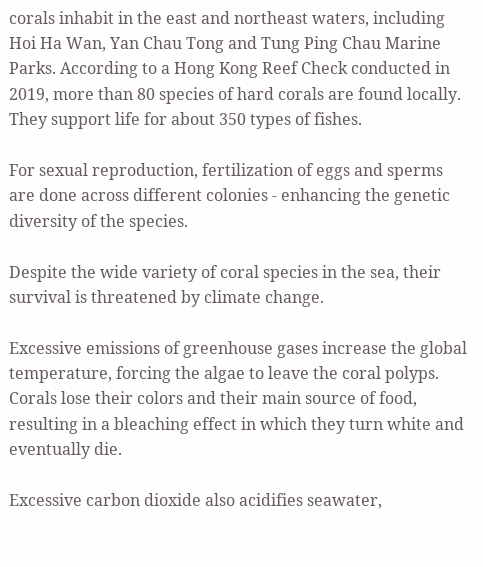corals inhabit in the east and northeast waters, including Hoi Ha Wan, Yan Chau Tong and Tung Ping Chau Marine Parks. According to a Hong Kong Reef Check conducted in 2019, more than 80 species of hard corals are found locally. They support life for about 350 types of fishes.

For sexual reproduction, fertilization of eggs and sperms are done across different colonies - enhancing the genetic diversity of the species.

Despite the wide variety of coral species in the sea, their survival is threatened by climate change.

Excessive emissions of greenhouse gases increase the global temperature, forcing the algae to leave the coral polyps. Corals lose their colors and their main source of food, resulting in a bleaching effect in which they turn white and eventually die.

Excessive carbon dioxide also acidifies seawater,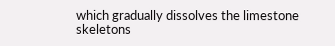which gradually dissolves the limestone skeletons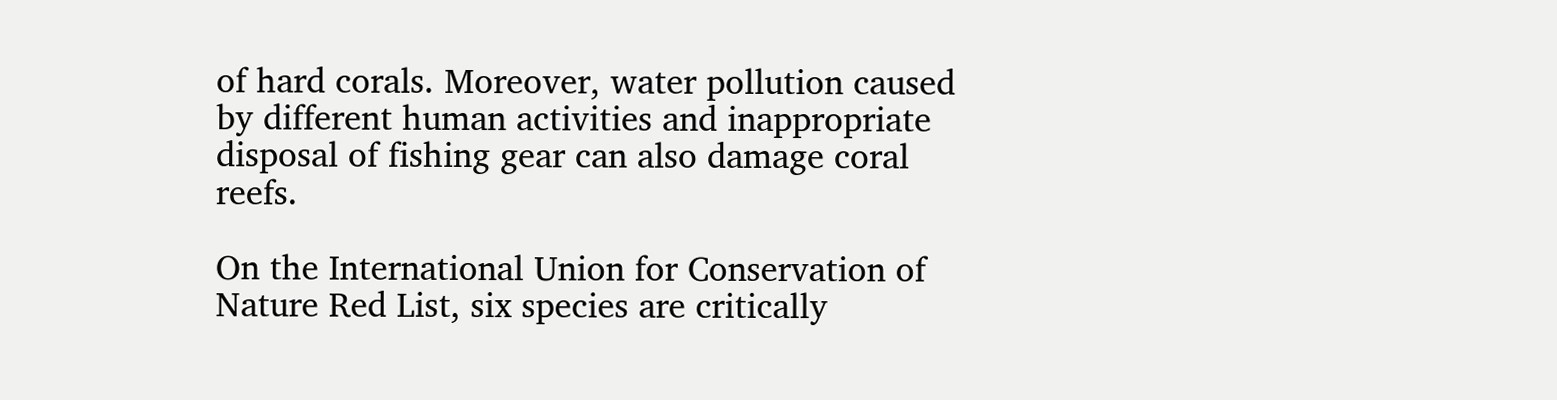of hard corals. Moreover, water pollution caused by different human activities and inappropriate disposal of fishing gear can also damage coral reefs.

On the International Union for Conservation of Nature Red List, six species are critically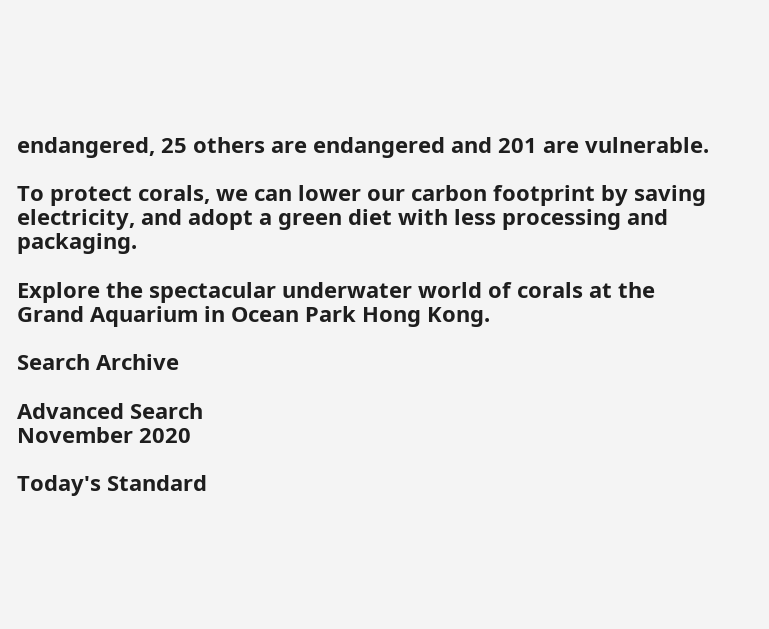endangered, 25 others are endangered and 201 are vulnerable.

To protect corals, we can lower our carbon footprint by saving electricity, and adopt a green diet with less processing and packaging.

Explore the spectacular underwater world of corals at the Grand Aquarium in Ocean Park Hong Kong.

Search Archive

Advanced Search
November 2020

Today's Standard